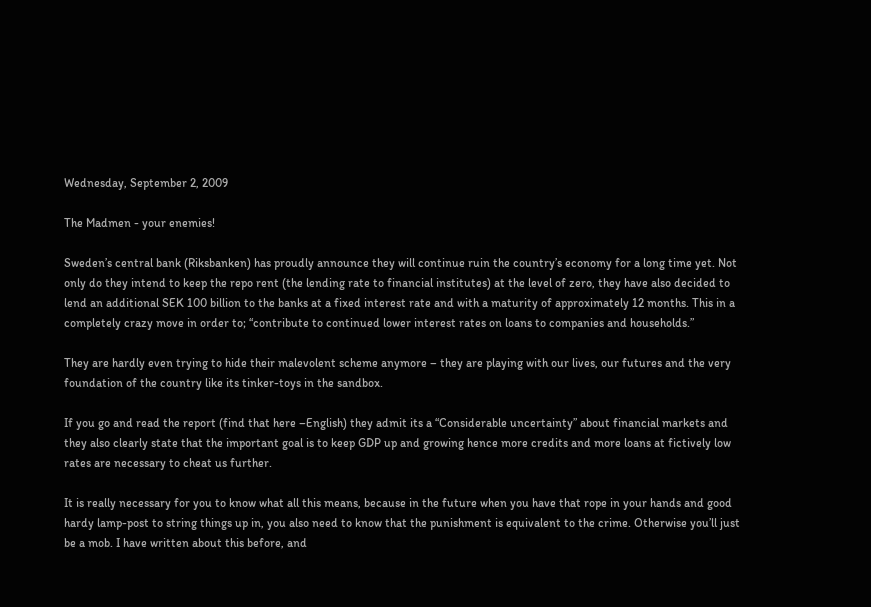Wednesday, September 2, 2009

The Madmen - your enemies!

Sweden’s central bank (Riksbanken) has proudly announce they will continue ruin the country’s economy for a long time yet. Not only do they intend to keep the repo rent (the lending rate to financial institutes) at the level of zero, they have also decided to lend an additional SEK 100 billion to the banks at a fixed interest rate and with a maturity of approximately 12 months. This in a completely crazy move in order to; “contribute to continued lower interest rates on loans to companies and households.”

They are hardly even trying to hide their malevolent scheme anymore – they are playing with our lives, our futures and the very foundation of the country like its tinker-toys in the sandbox.

If you go and read the report (find that here –English) they admit its a “Considerable uncertainty” about financial markets and they also clearly state that the important goal is to keep GDP up and growing hence more credits and more loans at fictively low rates are necessary to cheat us further.

It is really necessary for you to know what all this means, because in the future when you have that rope in your hands and good hardy lamp-post to string things up in, you also need to know that the punishment is equivalent to the crime. Otherwise you’ll just be a mob. I have written about this before, and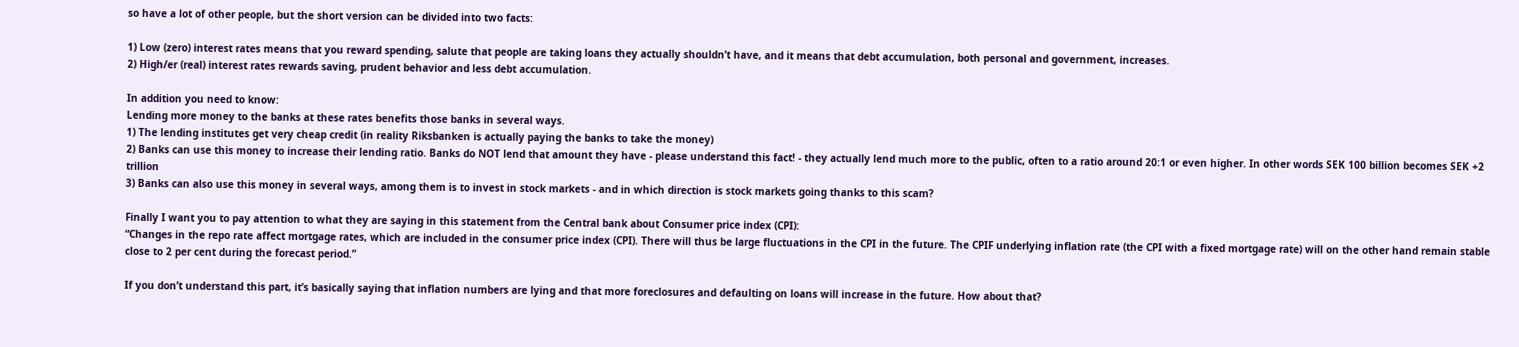so have a lot of other people, but the short version can be divided into two facts:

1) Low (zero) interest rates means that you reward spending, salute that people are taking loans they actually shouldn’t have, and it means that debt accumulation, both personal and government, increases.
2) High/er (real) interest rates rewards saving, prudent behavior and less debt accumulation.

In addition you need to know:
Lending more money to the banks at these rates benefits those banks in several ways.
1) The lending institutes get very cheap credit (in reality Riksbanken is actually paying the banks to take the money)
2) Banks can use this money to increase their lending ratio. Banks do NOT lend that amount they have - please understand this fact! - they actually lend much more to the public, often to a ratio around 20:1 or even higher. In other words SEK 100 billion becomes SEK +2 trillion
3) Banks can also use this money in several ways, among them is to invest in stock markets - and in which direction is stock markets going thanks to this scam?

Finally I want you to pay attention to what they are saying in this statement from the Central bank about Consumer price index (CPI):
“Changes in the repo rate affect mortgage rates, which are included in the consumer price index (CPI). There will thus be large fluctuations in the CPI in the future. The CPIF underlying inflation rate (the CPI with a fixed mortgage rate) will on the other hand remain stable close to 2 per cent during the forecast period.”

If you don’t understand this part, it’s basically saying that inflation numbers are lying and that more foreclosures and defaulting on loans will increase in the future. How about that?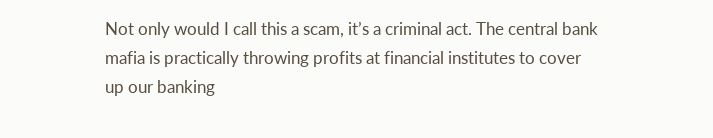Not only would I call this a scam, it’s a criminal act. The central bank mafia is practically throwing profits at financial institutes to cover up our banking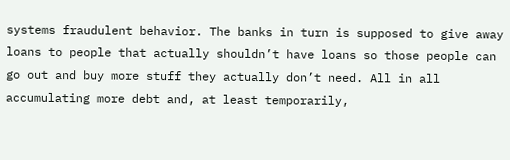systems fraudulent behavior. The banks in turn is supposed to give away loans to people that actually shouldn’t have loans so those people can go out and buy more stuff they actually don’t need. All in all accumulating more debt and, at least temporarily,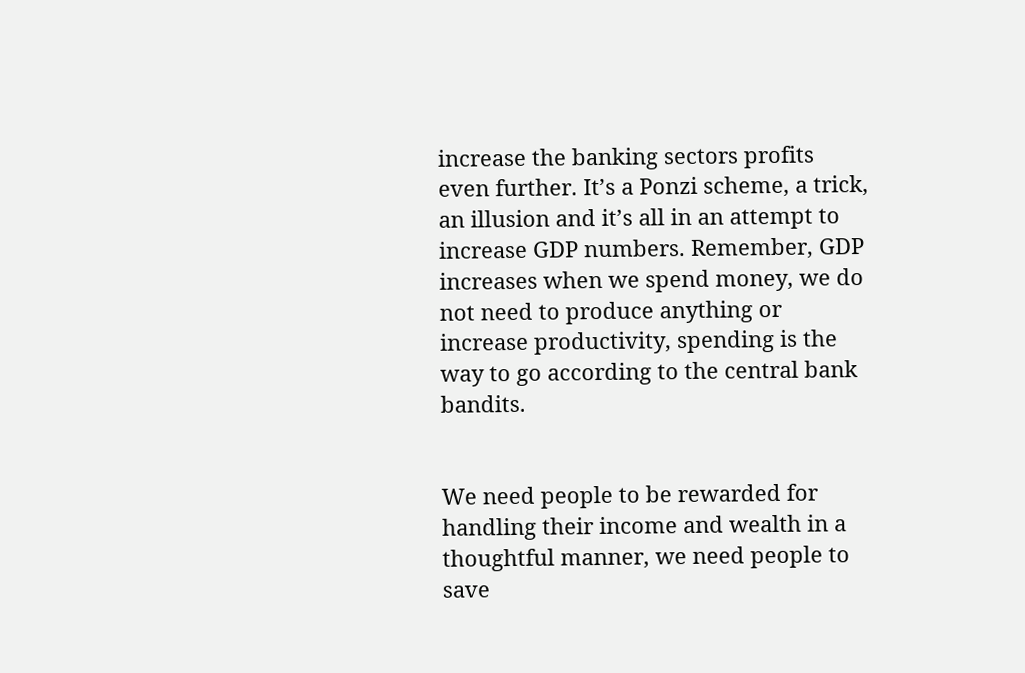increase the banking sectors profits even further. It’s a Ponzi scheme, a trick, an illusion and it’s all in an attempt to increase GDP numbers. Remember, GDP increases when we spend money, we do not need to produce anything or increase productivity, spending is the way to go according to the central bank bandits.


We need people to be rewarded for handling their income and wealth in a thoughtful manner, we need people to save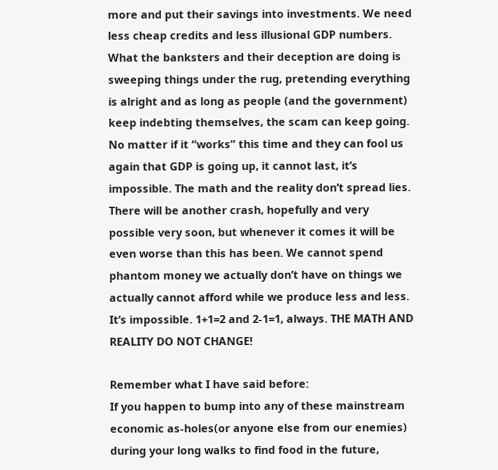more and put their savings into investments. We need less cheap credits and less illusional GDP numbers. What the banksters and their deception are doing is sweeping things under the rug, pretending everything is alright and as long as people (and the government) keep indebting themselves, the scam can keep going. No matter if it “works” this time and they can fool us again that GDP is going up, it cannot last, it’s impossible. The math and the reality don’t spread lies. There will be another crash, hopefully and very possible very soon, but whenever it comes it will be even worse than this has been. We cannot spend phantom money we actually don’t have on things we actually cannot afford while we produce less and less. It’s impossible. 1+1=2 and 2-1=1, always. THE MATH AND REALITY DO NOT CHANGE!

Remember what I have said before:
If you happen to bump into any of these mainstream economic as-holes(or anyone else from our enemies) during your long walks to find food in the future,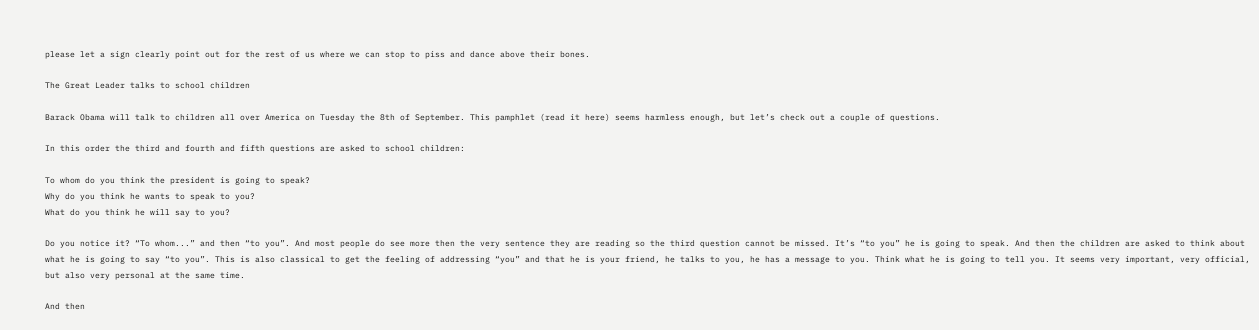please let a sign clearly point out for the rest of us where we can stop to piss and dance above their bones.

The Great Leader talks to school children

Barack Obama will talk to children all over America on Tuesday the 8th of September. This pamphlet (read it here) seems harmless enough, but let’s check out a couple of questions.

In this order the third and fourth and fifth questions are asked to school children:

To whom do you think the president is going to speak?
Why do you think he wants to speak to you?
What do you think he will say to you?

Do you notice it? “To whom...” and then “to you”. And most people do see more then the very sentence they are reading so the third question cannot be missed. It’s “to you” he is going to speak. And then the children are asked to think about what he is going to say “to you”. This is also classical to get the feeling of addressing “you” and that he is your friend, he talks to you, he has a message to you. Think what he is going to tell you. It seems very important, very official, but also very personal at the same time.

And then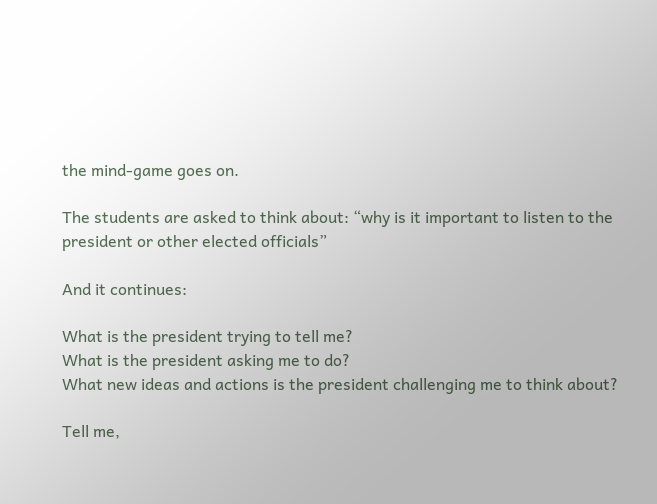the mind-game goes on.

The students are asked to think about: “why is it important to listen to the president or other elected officials”

And it continues:

What is the president trying to tell me?
What is the president asking me to do?
What new ideas and actions is the president challenging me to think about?

Tell me,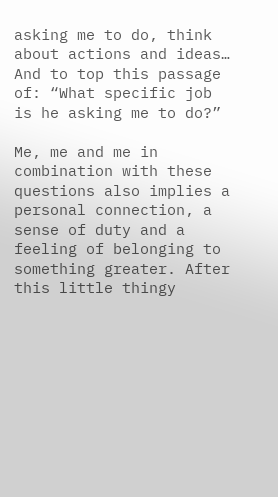asking me to do, think about actions and ideas… And to top this passage of: “What specific job is he asking me to do?”

Me, me and me in combination with these questions also implies a personal connection, a sense of duty and a feeling of belonging to something greater. After this little thingy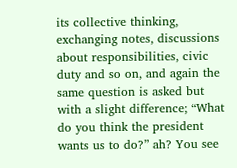its collective thinking, exchanging notes, discussions about responsibilities, civic duty and so on, and again the same question is asked but with a slight difference; “What do you think the president wants us to do?” ah? You see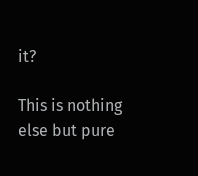it?

This is nothing else but pure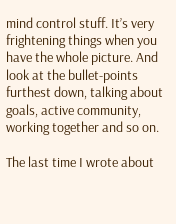mind control stuff. It’s very frightening things when you have the whole picture. And look at the bullet-points furthest down, talking about goals, active community, working together and so on.

The last time I wrote about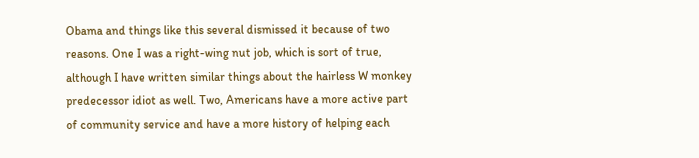Obama and things like this several dismissed it because of two reasons. One I was a right-wing nut job, which is sort of true, although I have written similar things about the hairless W monkey predecessor idiot as well. Two, Americans have a more active part of community service and have a more history of helping each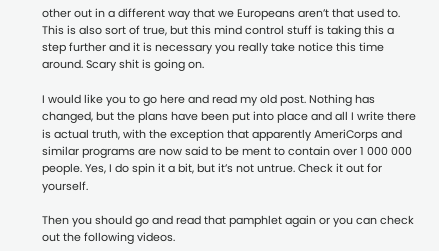other out in a different way that we Europeans aren’t that used to. This is also sort of true, but this mind control stuff is taking this a step further and it is necessary you really take notice this time around. Scary shit is going on.

I would like you to go here and read my old post. Nothing has changed, but the plans have been put into place and all I write there is actual truth, with the exception that apparently AmeriCorps and similar programs are now said to be ment to contain over 1 000 000 people. Yes, I do spin it a bit, but it’s not untrue. Check it out for yourself.

Then you should go and read that pamphlet again or you can check out the following videos.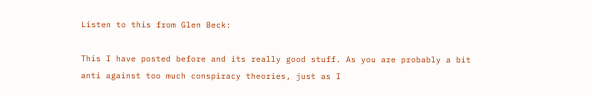Listen to this from Glen Beck:

This I have posted before and its really good stuff. As you are probably a bit anti against too much conspiracy theories, just as I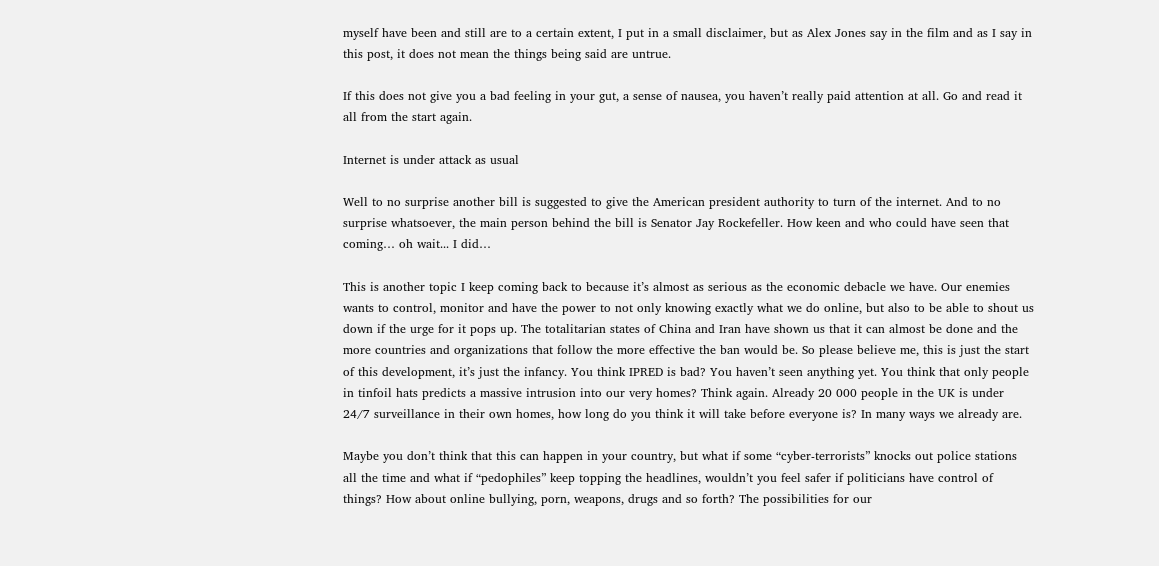myself have been and still are to a certain extent, I put in a small disclaimer, but as Alex Jones say in the film and as I say in this post, it does not mean the things being said are untrue.

If this does not give you a bad feeling in your gut, a sense of nausea, you haven’t really paid attention at all. Go and read it all from the start again.

Internet is under attack as usual

Well to no surprise another bill is suggested to give the American president authority to turn of the internet. And to no surprise whatsoever, the main person behind the bill is Senator Jay Rockefeller. How keen and who could have seen that coming… oh wait... I did…

This is another topic I keep coming back to because it’s almost as serious as the economic debacle we have. Our enemies wants to control, monitor and have the power to not only knowing exactly what we do online, but also to be able to shout us down if the urge for it pops up. The totalitarian states of China and Iran have shown us that it can almost be done and the more countries and organizations that follow the more effective the ban would be. So please believe me, this is just the start of this development, it’s just the infancy. You think IPRED is bad? You haven’t seen anything yet. You think that only people in tinfoil hats predicts a massive intrusion into our very homes? Think again. Already 20 000 people in the UK is under 24/7 surveillance in their own homes, how long do you think it will take before everyone is? In many ways we already are.

Maybe you don’t think that this can happen in your country, but what if some “cyber-terrorists” knocks out police stations all the time and what if “pedophiles” keep topping the headlines, wouldn’t you feel safer if politicians have control of things? How about online bullying, porn, weapons, drugs and so forth? The possibilities for our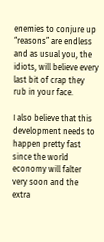enemies to conjure up “reasons” are endless and as usual you, the idiots, will believe every last bit of crap they rub in your face.

I also believe that this development needs to happen pretty fast since the world economy will falter very soon and the extra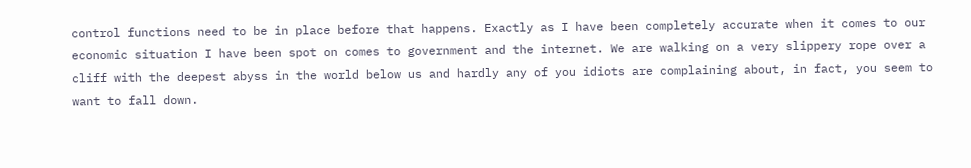control functions need to be in place before that happens. Exactly as I have been completely accurate when it comes to our economic situation I have been spot on comes to government and the internet. We are walking on a very slippery rope over a cliff with the deepest abyss in the world below us and hardly any of you idiots are complaining about, in fact, you seem to want to fall down.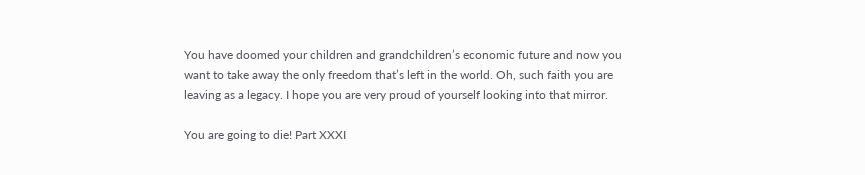You have doomed your children and grandchildren’s economic future and now you want to take away the only freedom that’s left in the world. Oh, such faith you are leaving as a legacy. I hope you are very proud of yourself looking into that mirror.

You are going to die! Part XXXI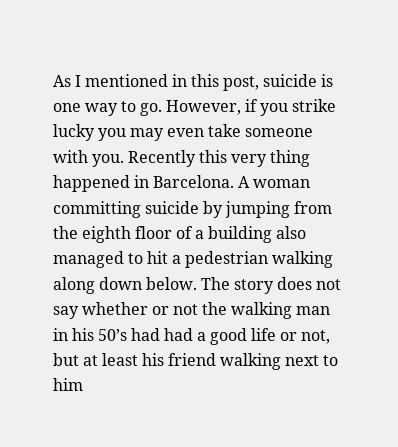As I mentioned in this post, suicide is one way to go. However, if you strike lucky you may even take someone with you. Recently this very thing happened in Barcelona. A woman committing suicide by jumping from the eighth floor of a building also managed to hit a pedestrian walking along down below. The story does not say whether or not the walking man in his 50’s had had a good life or not, but at least his friend walking next to him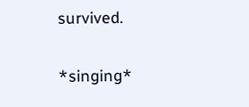survived.

*singing*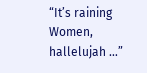“It’s raining Women, hallelujah …”